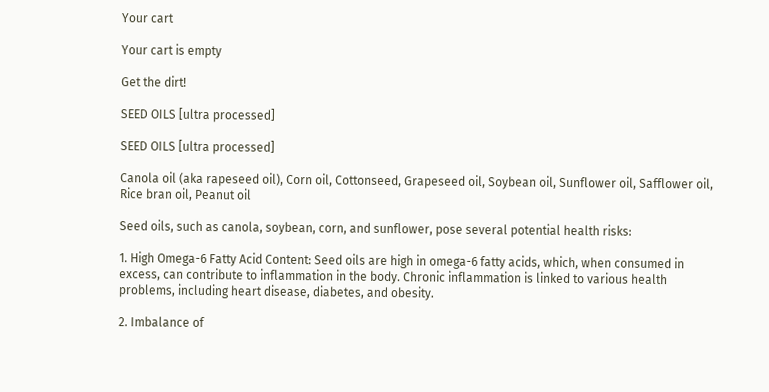Your cart

Your cart is empty

Get the dirt!

SEED OILS [ultra processed]

SEED OILS [ultra processed]

Canola oil (aka rapeseed oil), Corn oil, Cottonseed, Grapeseed oil, Soybean oil, Sunflower oil, Safflower oil, Rice bran oil, Peanut oil

Seed oils, such as canola, soybean, corn, and sunflower, pose several potential health risks:

1. High Omega-6 Fatty Acid Content: Seed oils are high in omega-6 fatty acids, which, when consumed in excess, can contribute to inflammation in the body. Chronic inflammation is linked to various health problems, including heart disease, diabetes, and obesity.

2. Imbalance of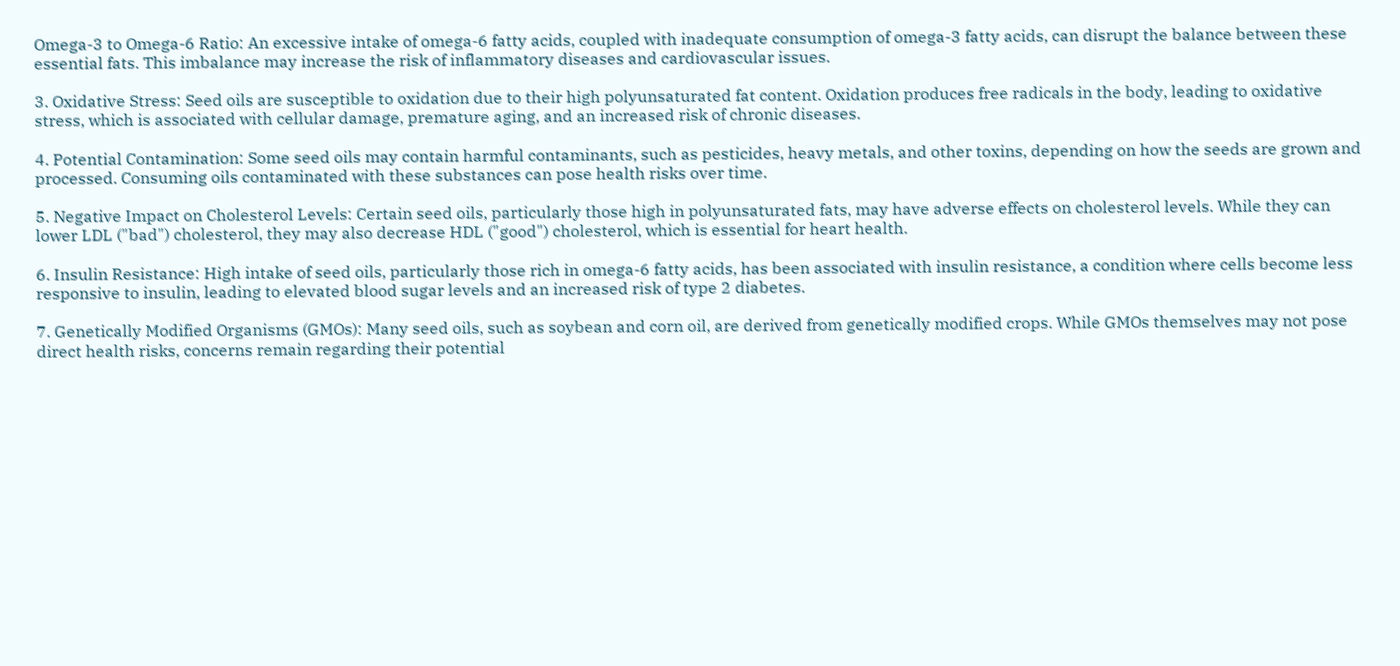Omega-3 to Omega-6 Ratio: An excessive intake of omega-6 fatty acids, coupled with inadequate consumption of omega-3 fatty acids, can disrupt the balance between these essential fats. This imbalance may increase the risk of inflammatory diseases and cardiovascular issues.

3. Oxidative Stress: Seed oils are susceptible to oxidation due to their high polyunsaturated fat content. Oxidation produces free radicals in the body, leading to oxidative stress, which is associated with cellular damage, premature aging, and an increased risk of chronic diseases.

4. Potential Contamination: Some seed oils may contain harmful contaminants, such as pesticides, heavy metals, and other toxins, depending on how the seeds are grown and processed. Consuming oils contaminated with these substances can pose health risks over time.

5. Negative Impact on Cholesterol Levels: Certain seed oils, particularly those high in polyunsaturated fats, may have adverse effects on cholesterol levels. While they can lower LDL ("bad") cholesterol, they may also decrease HDL ("good") cholesterol, which is essential for heart health.

6. Insulin Resistance: High intake of seed oils, particularly those rich in omega-6 fatty acids, has been associated with insulin resistance, a condition where cells become less responsive to insulin, leading to elevated blood sugar levels and an increased risk of type 2 diabetes.

7. Genetically Modified Organisms (GMOs): Many seed oils, such as soybean and corn oil, are derived from genetically modified crops. While GMOs themselves may not pose direct health risks, concerns remain regarding their potential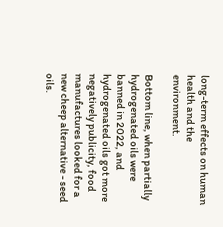long-term effects on human health and the environment.

Bottom line, when partially hydrogenated oils were banned in 2022, and hydrogenated oils got more negatively publicity, food manufactures looked for a new cheep alternative - seed oils.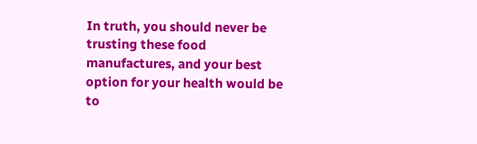In truth, you should never be trusting these food manufactures, and your best option for your health would be to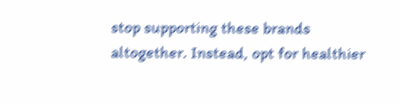stop supporting these brands altogether. Instead, opt for healthier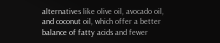alternatives like olive oil, avocado oil, and coconut oil, which offer a better balance of fatty acids and fewer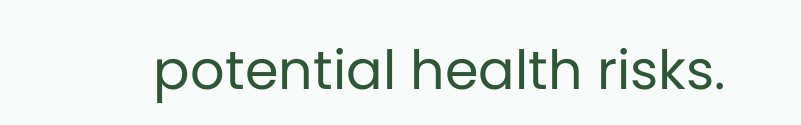potential health risks.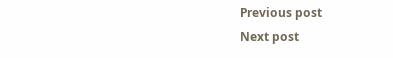Previous post
Next post